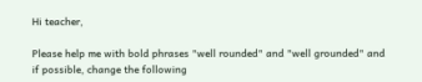Hi teacher,

Please help me with bold phrases "well rounded" and "well grounded" and if possible, change the following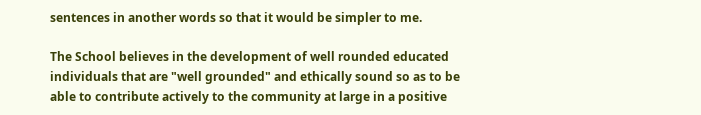sentences in another words so that it would be simpler to me.

The School believes in the development of well rounded educated individuals that are "well grounded" and ethically sound so as to be able to contribute actively to the community at large in a positive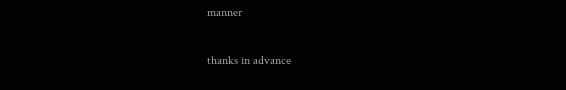manner

thanks in advance